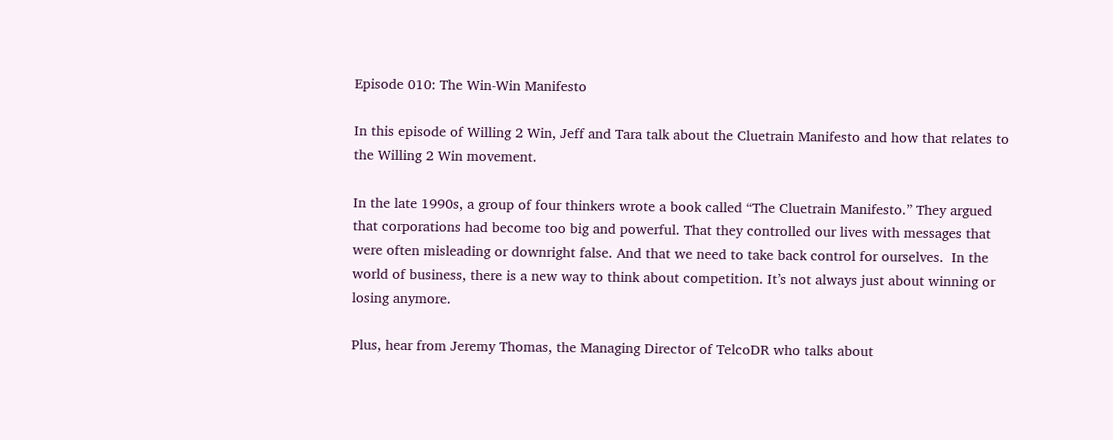Episode 010: The Win-Win Manifesto

In this episode of Willing 2 Win, Jeff and Tara talk about the Cluetrain Manifesto and how that relates to the Willing 2 Win movement.

In the late 1990s, a group of four thinkers wrote a book called “The Cluetrain Manifesto.” They argued that corporations had become too big and powerful. That they controlled our lives with messages that were often misleading or downright false. And that we need to take back control for ourselves.  In the world of business, there is a new way to think about competition. It’s not always just about winning or losing anymore.

Plus, hear from Jeremy Thomas, the Managing Director of TelcoDR who talks about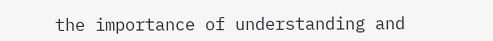the importance of understanding and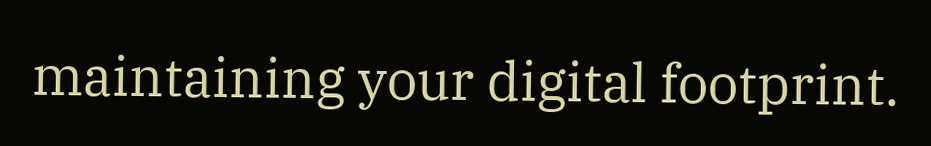maintaining your digital footprint.